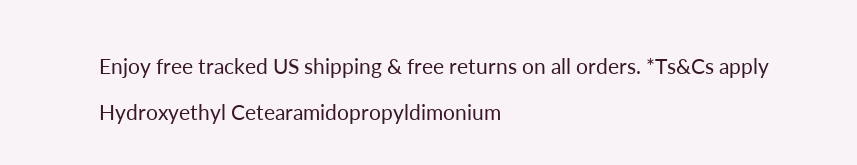Enjoy free tracked US shipping & free returns on all orders. *Ts&Cs apply

Hydroxyethyl Cetearamidopropyldimonium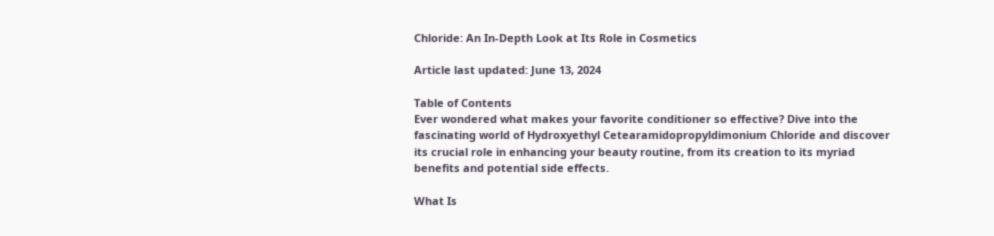Chloride: An In-Depth Look at Its Role in Cosmetics

Article last updated: June 13, 2024

Table of Contents
Ever wondered what makes your favorite conditioner so effective? Dive into the fascinating world of Hydroxyethyl Cetearamidopropyldimonium Chloride and discover its crucial role in enhancing your beauty routine, from its creation to its myriad benefits and potential side effects.

What Is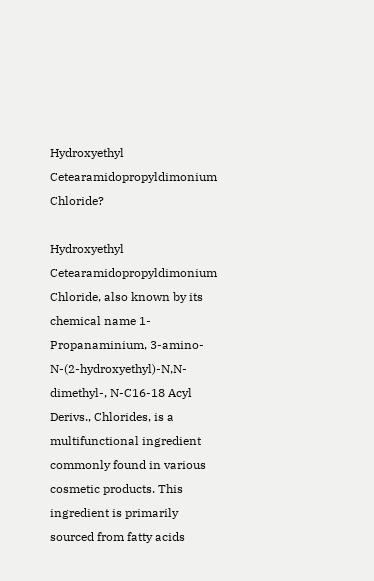Hydroxyethyl Cetearamidopropyldimonium Chloride?

Hydroxyethyl Cetearamidopropyldimonium Chloride, also known by its chemical name 1-Propanaminium, 3-amino-N-(2-hydroxyethyl)-N,N-dimethyl-, N-C16-18 Acyl Derivs., Chlorides, is a multifunctional ingredient commonly found in various cosmetic products. This ingredient is primarily sourced from fatty acids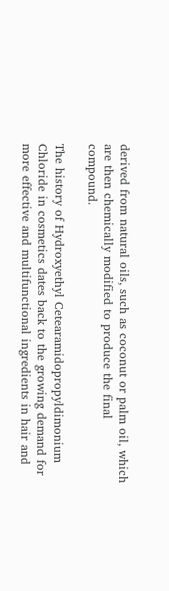derived from natural oils, such as coconut or palm oil, which are then chemically modified to produce the final compound.

The history of Hydroxyethyl Cetearamidopropyldimonium Chloride in cosmetics dates back to the growing demand for more effective and multifunctional ingredients in hair and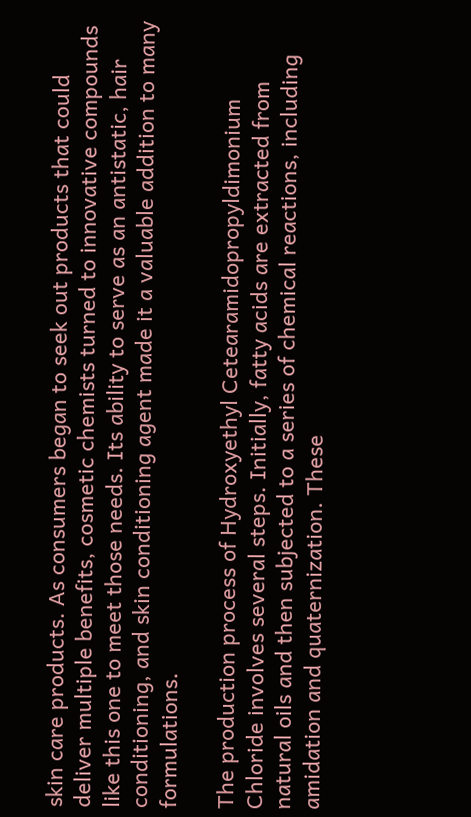skin care products. As consumers began to seek out products that could deliver multiple benefits, cosmetic chemists turned to innovative compounds like this one to meet those needs. Its ability to serve as an antistatic, hair conditioning, and skin conditioning agent made it a valuable addition to many formulations.

The production process of Hydroxyethyl Cetearamidopropyldimonium Chloride involves several steps. Initially, fatty acids are extracted from natural oils and then subjected to a series of chemical reactions, including amidation and quaternization. These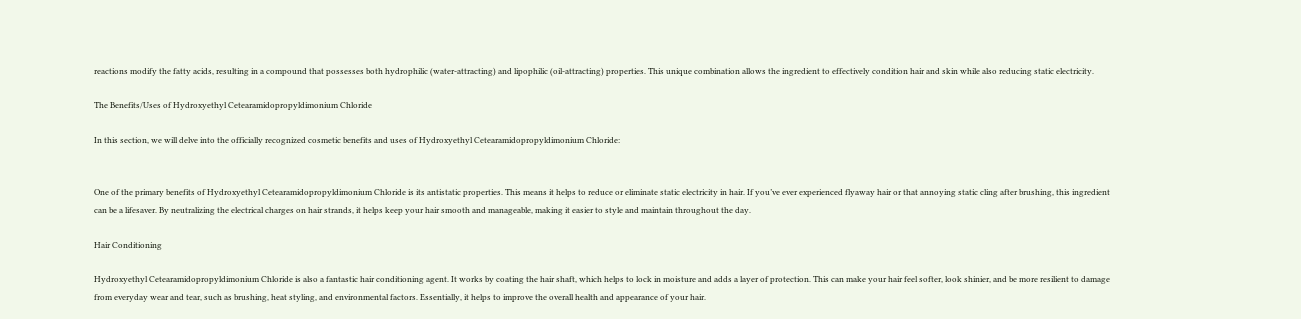reactions modify the fatty acids, resulting in a compound that possesses both hydrophilic (water-attracting) and lipophilic (oil-attracting) properties. This unique combination allows the ingredient to effectively condition hair and skin while also reducing static electricity.

The Benefits/Uses of Hydroxyethyl Cetearamidopropyldimonium Chloride

In this section, we will delve into the officially recognized cosmetic benefits and uses of Hydroxyethyl Cetearamidopropyldimonium Chloride:


One of the primary benefits of Hydroxyethyl Cetearamidopropyldimonium Chloride is its antistatic properties. This means it helps to reduce or eliminate static electricity in hair. If you’ve ever experienced flyaway hair or that annoying static cling after brushing, this ingredient can be a lifesaver. By neutralizing the electrical charges on hair strands, it helps keep your hair smooth and manageable, making it easier to style and maintain throughout the day.

Hair Conditioning

Hydroxyethyl Cetearamidopropyldimonium Chloride is also a fantastic hair conditioning agent. It works by coating the hair shaft, which helps to lock in moisture and adds a layer of protection. This can make your hair feel softer, look shinier, and be more resilient to damage from everyday wear and tear, such as brushing, heat styling, and environmental factors. Essentially, it helps to improve the overall health and appearance of your hair.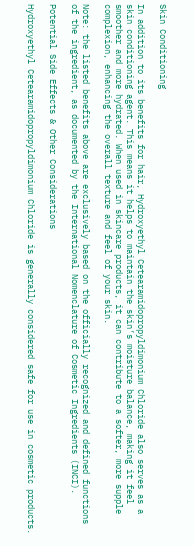Skin Conditioning

In addition to its benefits for hair, Hydroxyethyl Cetearamidopropyldimonium Chloride also serves as a skin conditioning agent. This means it helps to maintain the skin’s moisture balance, making it feel smoother and more hydrated. When used in skincare products, it can contribute to a softer, more supple complexion, enhancing the overall texture and feel of your skin.

Note: the listed benefits above are exclusively based on the officially recognized and defined functions of the ingredient, as documented by the International Nomenclature of Cosmetic Ingredients (INCI).

Potential Side Effects & Other Considerations

Hydroxyethyl Cetearamidopropyldimonium Chloride is generally considered safe for use in cosmetic products.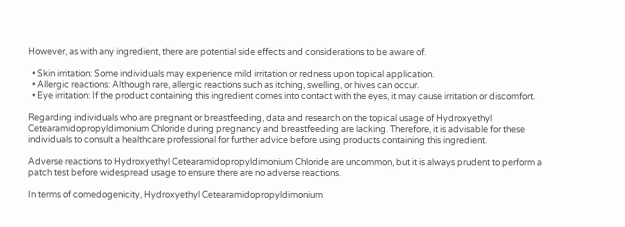However, as with any ingredient, there are potential side effects and considerations to be aware of.

  • Skin irritation: Some individuals may experience mild irritation or redness upon topical application.
  • Allergic reactions: Although rare, allergic reactions such as itching, swelling, or hives can occur.
  • Eye irritation: If the product containing this ingredient comes into contact with the eyes, it may cause irritation or discomfort.

Regarding individuals who are pregnant or breastfeeding, data and research on the topical usage of Hydroxyethyl Cetearamidopropyldimonium Chloride during pregnancy and breastfeeding are lacking. Therefore, it is advisable for these individuals to consult a healthcare professional for further advice before using products containing this ingredient.

Adverse reactions to Hydroxyethyl Cetearamidopropyldimonium Chloride are uncommon, but it is always prudent to perform a patch test before widespread usage to ensure there are no adverse reactions.

In terms of comedogenicity, Hydroxyethyl Cetearamidopropyldimonium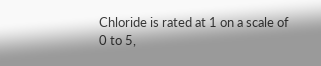Chloride is rated at 1 on a scale of 0 to 5,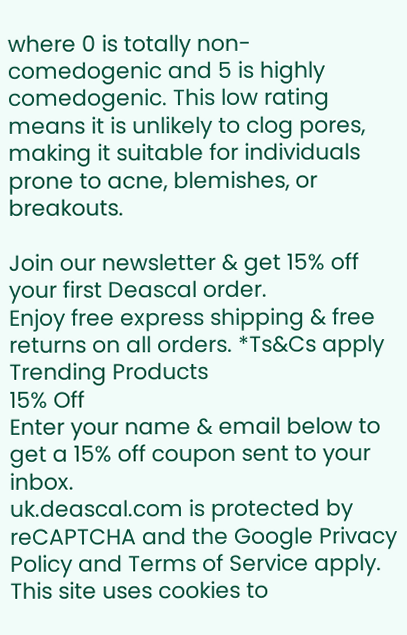where 0 is totally non-comedogenic and 5 is highly comedogenic. This low rating means it is unlikely to clog pores, making it suitable for individuals prone to acne, blemishes, or breakouts.

Join our newsletter & get 15% off your first Deascal order.
Enjoy free express shipping & free returns on all orders. *Ts&Cs apply
Trending Products
15% Off
Enter your name & email below to get a 15% off coupon sent to your inbox.
uk.deascal.com is protected by reCAPTCHA and the Google Privacy Policy and Terms of Service apply.
This site uses cookies to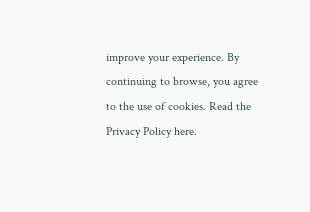improve your experience. By continuing to browse, you agree to the use of cookies. Read the Privacy Policy here.